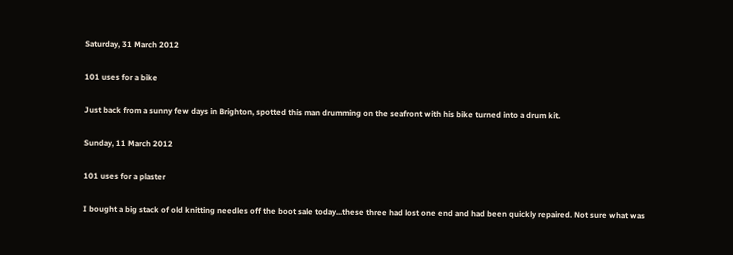Saturday, 31 March 2012

101 uses for a bike

Just back from a sunny few days in Brighton, spotted this man drumming on the seafront with his bike turned into a drum kit.

Sunday, 11 March 2012

101 uses for a plaster

I bought a big stack of old knitting needles off the boot sale today...these three had lost one end and had been quickly repaired. Not sure what was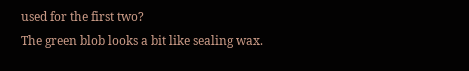used for the first two?
The green blob looks a bit like sealing wax.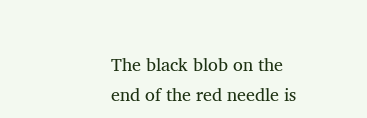The black blob on the end of the red needle is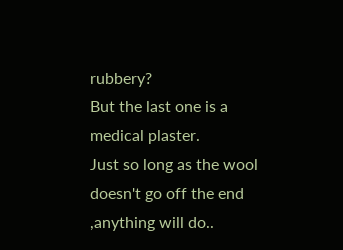rubbery?
But the last one is a medical plaster.
Just so long as the wool doesn't go off the end ,anything will do..